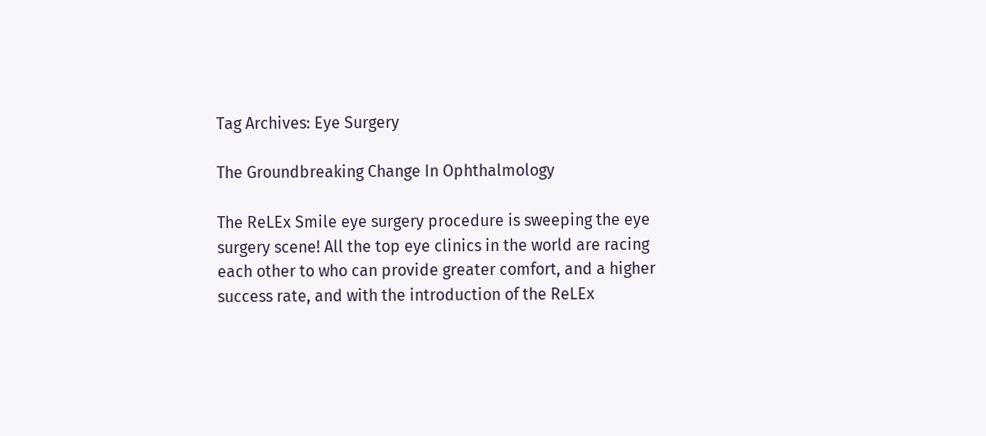Tag Archives: Eye Surgery

The Groundbreaking Change In Ophthalmology

The ReLEx Smile eye surgery procedure is sweeping the eye surgery scene! All the top eye clinics in the world are racing each other to who can provide greater comfort, and a higher success rate, and with the introduction of the ReLEx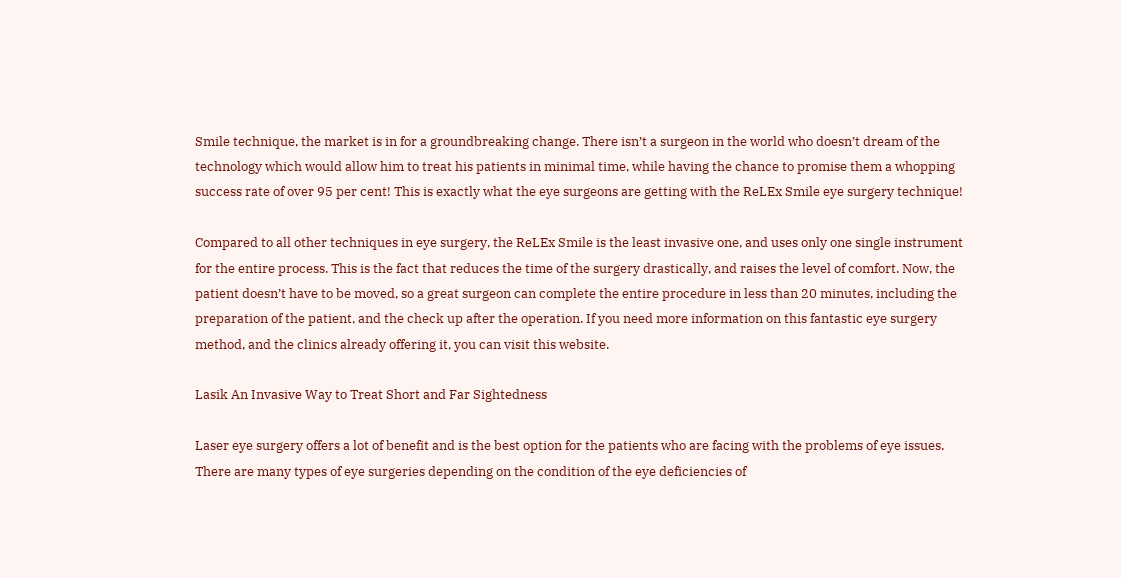Smile technique, the market is in for a groundbreaking change. There isn’t a surgeon in the world who doesn’t dream of the technology which would allow him to treat his patients in minimal time, while having the chance to promise them a whopping success rate of over 95 per cent! This is exactly what the eye surgeons are getting with the ReLEx Smile eye surgery technique!

Compared to all other techniques in eye surgery, the ReLEx Smile is the least invasive one, and uses only one single instrument for the entire process. This is the fact that reduces the time of the surgery drastically, and raises the level of comfort. Now, the patient doesn’t have to be moved, so a great surgeon can complete the entire procedure in less than 20 minutes, including the preparation of the patient, and the check up after the operation. If you need more information on this fantastic eye surgery method, and the clinics already offering it, you can visit this website.

Lasik An Invasive Way to Treat Short and Far Sightedness

Laser eye surgery offers a lot of benefit and is the best option for the patients who are facing with the problems of eye issues. There are many types of eye surgeries depending on the condition of the eye deficiencies of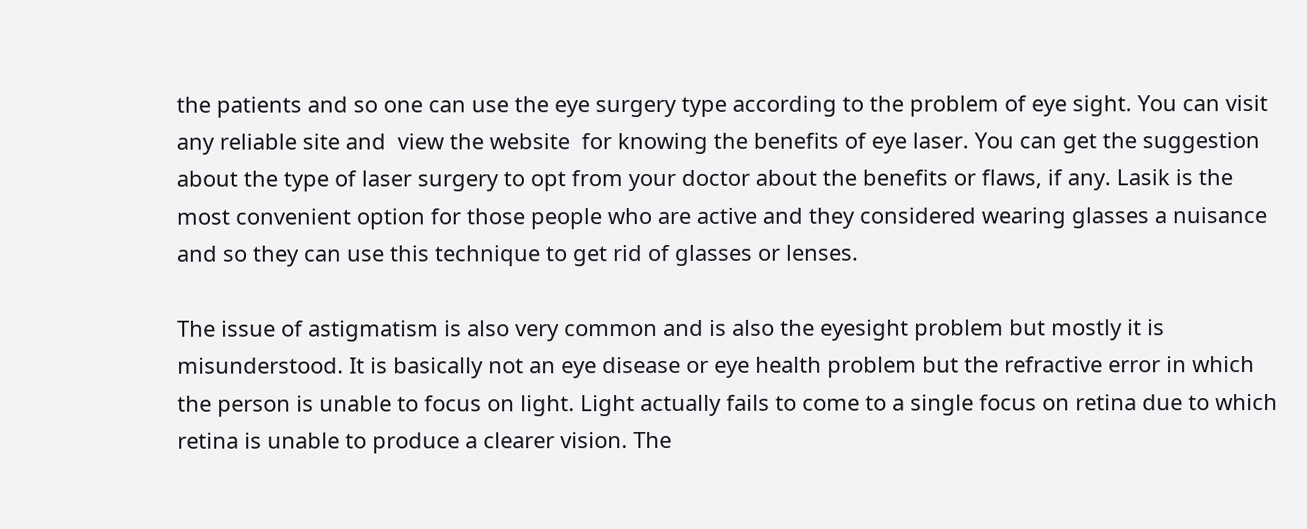the patients and so one can use the eye surgery type according to the problem of eye sight. You can visit any reliable site and  view the website  for knowing the benefits of eye laser. You can get the suggestion about the type of laser surgery to opt from your doctor about the benefits or flaws, if any. Lasik is the most convenient option for those people who are active and they considered wearing glasses a nuisance and so they can use this technique to get rid of glasses or lenses.

The issue of astigmatism is also very common and is also the eyesight problem but mostly it is misunderstood. It is basically not an eye disease or eye health problem but the refractive error in which the person is unable to focus on light. Light actually fails to come to a single focus on retina due to which retina is unable to produce a clearer vision. The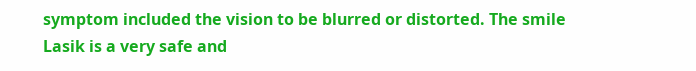symptom included the vision to be blurred or distorted. The smile Lasik is a very safe and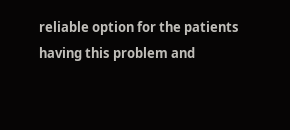reliable option for the patients having this problem and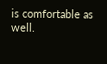is comfortable as well.